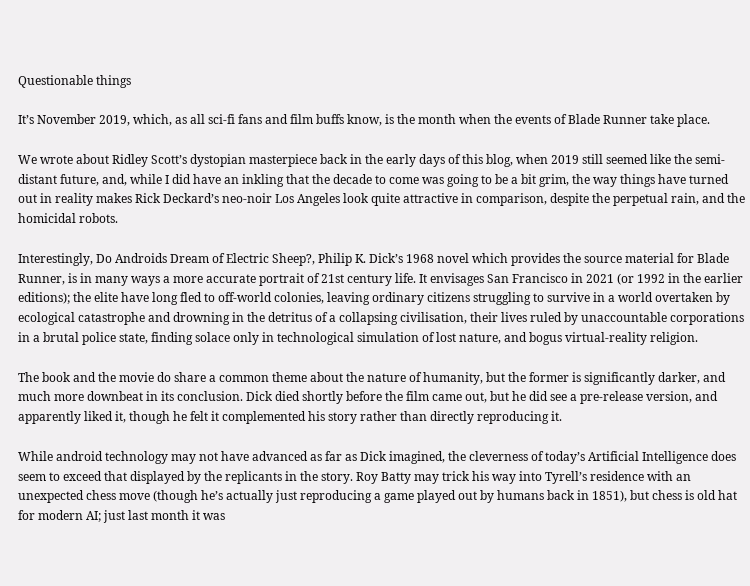Questionable things

It’s November 2019, which, as all sci-fi fans and film buffs know, is the month when the events of Blade Runner take place.

We wrote about Ridley Scott’s dystopian masterpiece back in the early days of this blog, when 2019 still seemed like the semi-distant future, and, while I did have an inkling that the decade to come was going to be a bit grim, the way things have turned out in reality makes Rick Deckard’s neo-noir Los Angeles look quite attractive in comparison, despite the perpetual rain, and the homicidal robots.

Interestingly, Do Androids Dream of Electric Sheep?, Philip K. Dick’s 1968 novel which provides the source material for Blade Runner, is in many ways a more accurate portrait of 21st century life. It envisages San Francisco in 2021 (or 1992 in the earlier editions); the elite have long fled to off-world colonies, leaving ordinary citizens struggling to survive in a world overtaken by ecological catastrophe and drowning in the detritus of a collapsing civilisation, their lives ruled by unaccountable corporations in a brutal police state, finding solace only in technological simulation of lost nature, and bogus virtual-reality religion.

The book and the movie do share a common theme about the nature of humanity, but the former is significantly darker, and much more downbeat in its conclusion. Dick died shortly before the film came out, but he did see a pre-release version, and apparently liked it, though he felt it complemented his story rather than directly reproducing it.

While android technology may not have advanced as far as Dick imagined, the cleverness of today’s Artificial Intelligence does seem to exceed that displayed by the replicants in the story. Roy Batty may trick his way into Tyrell’s residence with an unexpected chess move (though he’s actually just reproducing a game played out by humans back in 1851), but chess is old hat for modern AI; just last month it was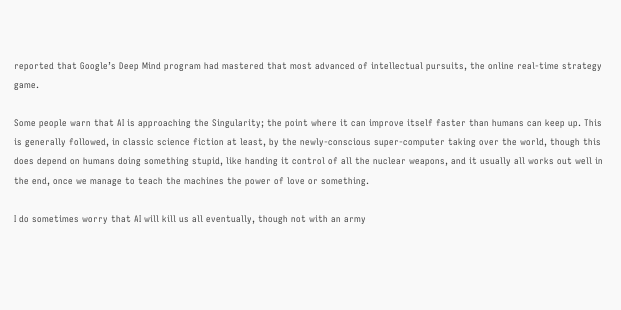reported that Google’s Deep Mind program had mastered that most advanced of intellectual pursuits, the online real-time strategy game.

Some people warn that AI is approaching the Singularity; the point where it can improve itself faster than humans can keep up. This is generally followed, in classic science fiction at least, by the newly-conscious super-computer taking over the world, though this does depend on humans doing something stupid, like handing it control of all the nuclear weapons, and it usually all works out well in the end, once we manage to teach the machines the power of love or something.

I do sometimes worry that AI will kill us all eventually, though not with an army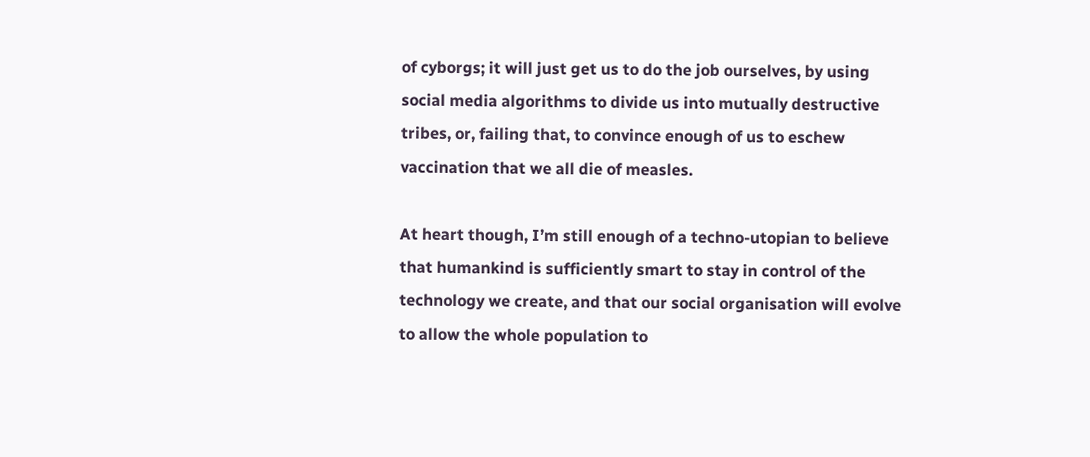of cyborgs; it will just get us to do the job ourselves, by using social media algorithms to divide us into mutually destructive tribes, or, failing that, to convince enough of us to eschew vaccination that we all die of measles.

At heart though, I’m still enough of a techno-utopian to believe that humankind is sufficiently smart to stay in control of the technology we create, and that our social organisation will evolve to allow the whole population to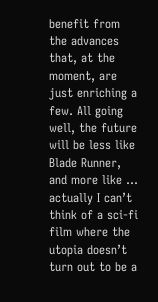benefit from the advances that, at the moment, are just enriching a few. All going well, the future will be less like Blade Runner, and more like … actually I can’t think of a sci-fi film where the utopia doesn’t turn out to be a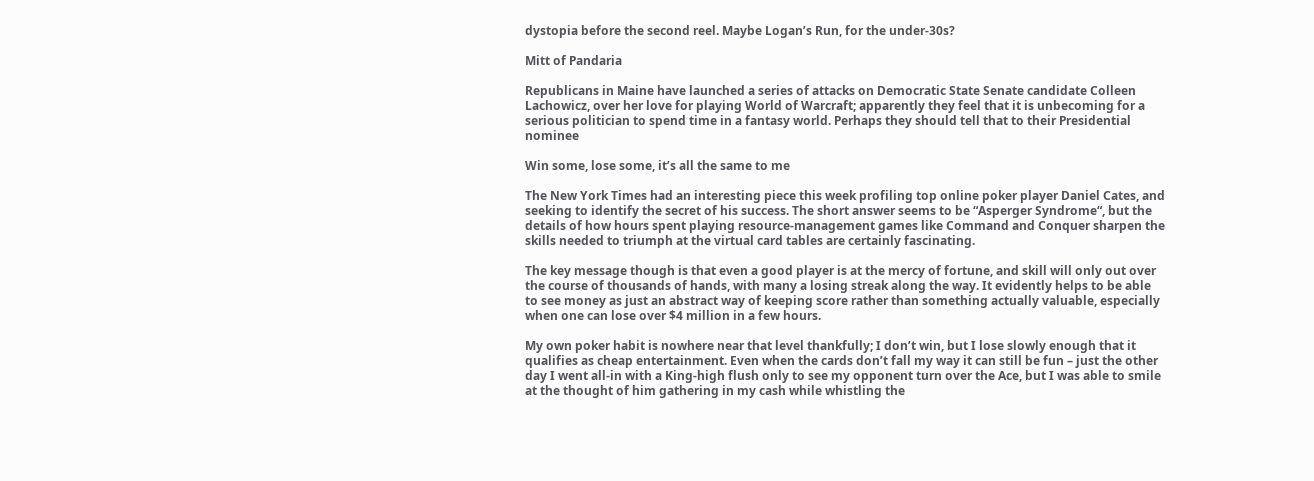dystopia before the second reel. Maybe Logan’s Run, for the under-30s?

Mitt of Pandaria

Republicans in Maine have launched a series of attacks on Democratic State Senate candidate Colleen Lachowicz, over her love for playing World of Warcraft; apparently they feel that it is unbecoming for a serious politician to spend time in a fantasy world. Perhaps they should tell that to their Presidential nominee

Win some, lose some, it’s all the same to me

The New York Times had an interesting piece this week profiling top online poker player Daniel Cates, and seeking to identify the secret of his success. The short answer seems to be “Asperger Syndrome“, but the details of how hours spent playing resource-management games like Command and Conquer sharpen the skills needed to triumph at the virtual card tables are certainly fascinating.

The key message though is that even a good player is at the mercy of fortune, and skill will only out over the course of thousands of hands, with many a losing streak along the way. It evidently helps to be able to see money as just an abstract way of keeping score rather than something actually valuable, especially when one can lose over $4 million in a few hours.

My own poker habit is nowhere near that level thankfully; I don’t win, but I lose slowly enough that it qualifies as cheap entertainment. Even when the cards don’t fall my way it can still be fun – just the other day I went all-in with a King-high flush only to see my opponent turn over the Ace, but I was able to smile at the thought of him gathering in my cash while whistling the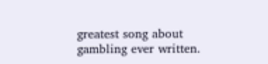greatest song about gambling ever written.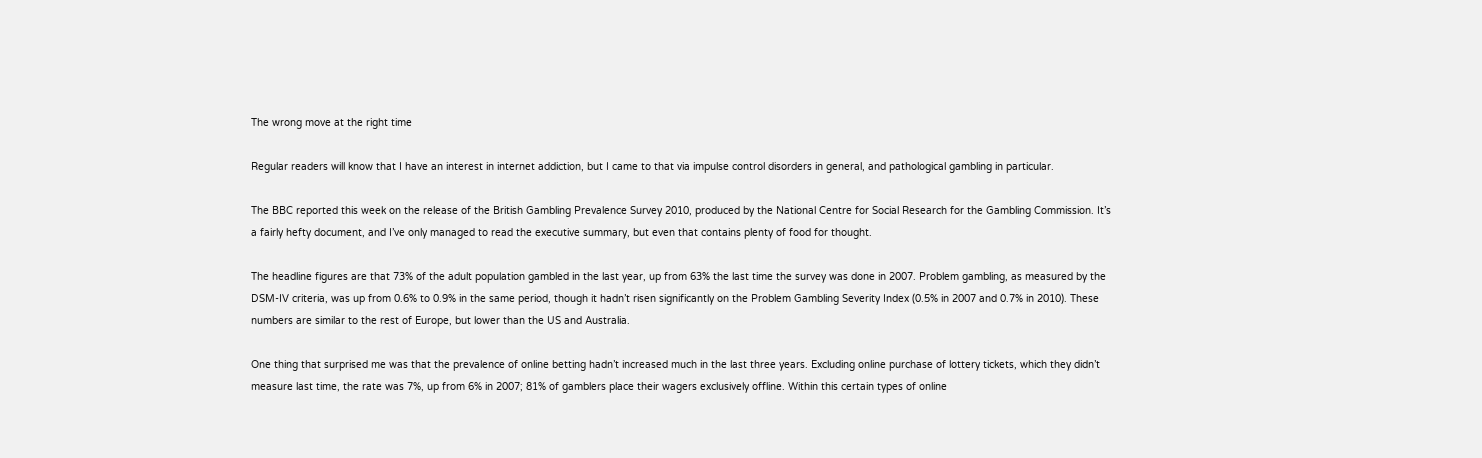The wrong move at the right time

Regular readers will know that I have an interest in internet addiction, but I came to that via impulse control disorders in general, and pathological gambling in particular.

The BBC reported this week on the release of the British Gambling Prevalence Survey 2010, produced by the National Centre for Social Research for the Gambling Commission. It’s a fairly hefty document, and I’ve only managed to read the executive summary, but even that contains plenty of food for thought.

The headline figures are that 73% of the adult population gambled in the last year, up from 63% the last time the survey was done in 2007. Problem gambling, as measured by the DSM-IV criteria, was up from 0.6% to 0.9% in the same period, though it hadn’t risen significantly on the Problem Gambling Severity Index (0.5% in 2007 and 0.7% in 2010). These numbers are similar to the rest of Europe, but lower than the US and Australia.

One thing that surprised me was that the prevalence of online betting hadn’t increased much in the last three years. Excluding online purchase of lottery tickets, which they didn’t measure last time, the rate was 7%, up from 6% in 2007; 81% of gamblers place their wagers exclusively offline. Within this certain types of online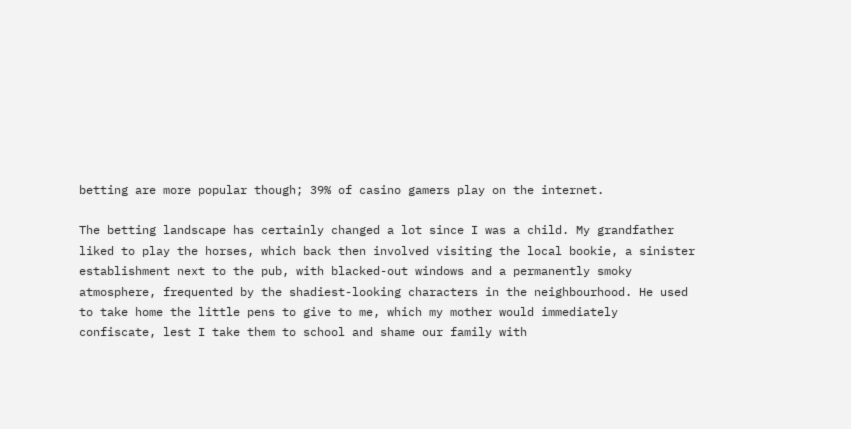betting are more popular though; 39% of casino gamers play on the internet.

The betting landscape has certainly changed a lot since I was a child. My grandfather liked to play the horses, which back then involved visiting the local bookie, a sinister establishment next to the pub, with blacked-out windows and a permanently smoky atmosphere, frequented by the shadiest-looking characters in the neighbourhood. He used to take home the little pens to give to me, which my mother would immediately confiscate, lest I take them to school and shame our family with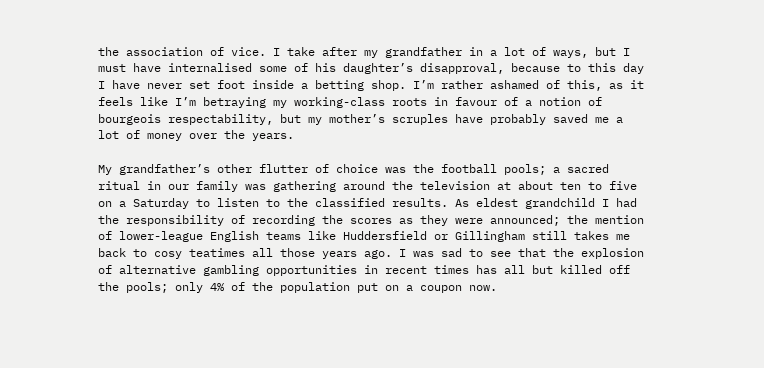the association of vice. I take after my grandfather in a lot of ways, but I must have internalised some of his daughter’s disapproval, because to this day I have never set foot inside a betting shop. I’m rather ashamed of this, as it feels like I’m betraying my working-class roots in favour of a notion of bourgeois respectability, but my mother’s scruples have probably saved me a lot of money over the years.

My grandfather’s other flutter of choice was the football pools; a sacred ritual in our family was gathering around the television at about ten to five on a Saturday to listen to the classified results. As eldest grandchild I had the responsibility of recording the scores as they were announced; the mention of lower-league English teams like Huddersfield or Gillingham still takes me back to cosy teatimes all those years ago. I was sad to see that the explosion of alternative gambling opportunities in recent times has all but killed off the pools; only 4% of the population put on a coupon now.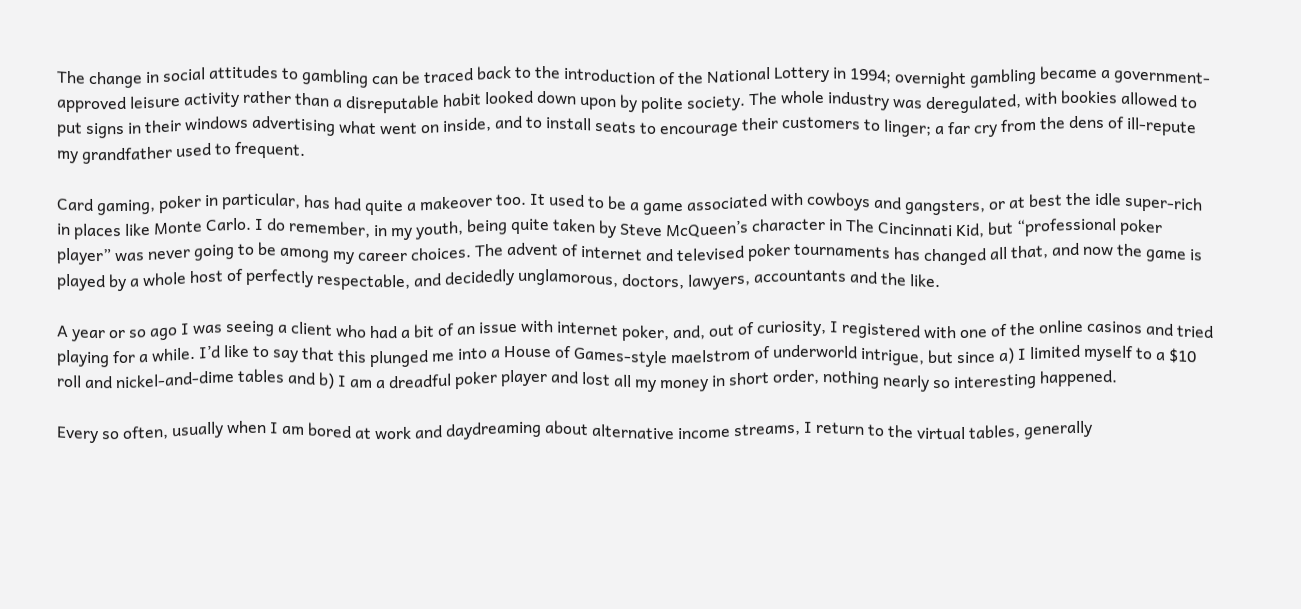The change in social attitudes to gambling can be traced back to the introduction of the National Lottery in 1994; overnight gambling became a government-approved leisure activity rather than a disreputable habit looked down upon by polite society. The whole industry was deregulated, with bookies allowed to put signs in their windows advertising what went on inside, and to install seats to encourage their customers to linger; a far cry from the dens of ill-repute my grandfather used to frequent.

Card gaming, poker in particular, has had quite a makeover too. It used to be a game associated with cowboys and gangsters, or at best the idle super-rich in places like Monte Carlo. I do remember, in my youth, being quite taken by Steve McQueen’s character in The Cincinnati Kid, but “professional poker player” was never going to be among my career choices. The advent of internet and televised poker tournaments has changed all that, and now the game is played by a whole host of perfectly respectable, and decidedly unglamorous, doctors, lawyers, accountants and the like.

A year or so ago I was seeing a client who had a bit of an issue with internet poker, and, out of curiosity, I registered with one of the online casinos and tried playing for a while. I’d like to say that this plunged me into a House of Games-style maelstrom of underworld intrigue, but since a) I limited myself to a $10 roll and nickel-and-dime tables and b) I am a dreadful poker player and lost all my money in short order, nothing nearly so interesting happened.

Every so often, usually when I am bored at work and daydreaming about alternative income streams, I return to the virtual tables, generally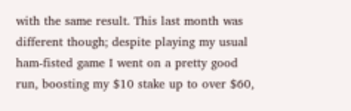with the same result. This last month was different though; despite playing my usual ham-fisted game I went on a pretty good run, boosting my $10 stake up to over $60,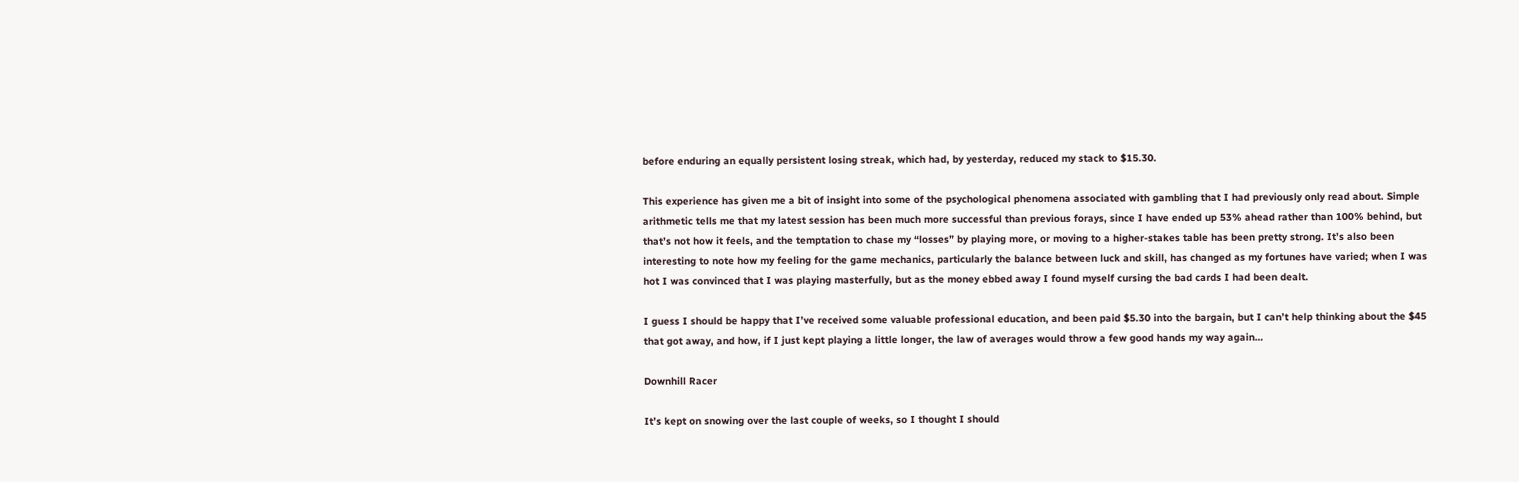before enduring an equally persistent losing streak, which had, by yesterday, reduced my stack to $15.30.

This experience has given me a bit of insight into some of the psychological phenomena associated with gambling that I had previously only read about. Simple arithmetic tells me that my latest session has been much more successful than previous forays, since I have ended up 53% ahead rather than 100% behind, but that’s not how it feels, and the temptation to chase my “losses” by playing more, or moving to a higher-stakes table has been pretty strong. It’s also been interesting to note how my feeling for the game mechanics, particularly the balance between luck and skill, has changed as my fortunes have varied; when I was hot I was convinced that I was playing masterfully, but as the money ebbed away I found myself cursing the bad cards I had been dealt.

I guess I should be happy that I’ve received some valuable professional education, and been paid $5.30 into the bargain, but I can’t help thinking about the $45 that got away, and how, if I just kept playing a little longer, the law of averages would throw a few good hands my way again…

Downhill Racer

It’s kept on snowing over the last couple of weeks, so I thought I should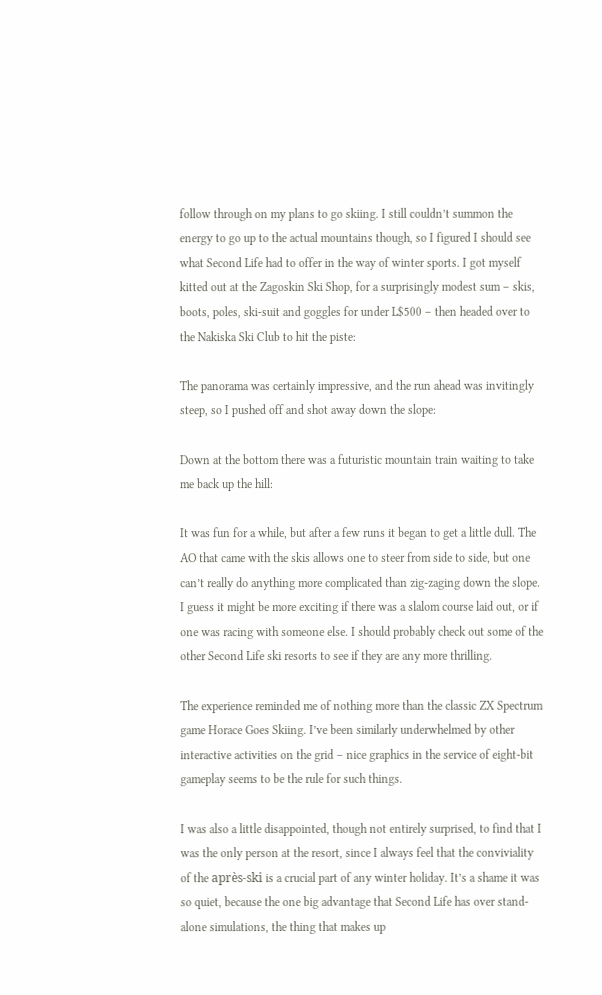follow through on my plans to go skiing. I still couldn’t summon the energy to go up to the actual mountains though, so I figured I should see what Second Life had to offer in the way of winter sports. I got myself kitted out at the Zagoskin Ski Shop, for a surprisingly modest sum – skis, boots, poles, ski-suit and goggles for under L$500 – then headed over to the Nakiska Ski Club to hit the piste:

The panorama was certainly impressive, and the run ahead was invitingly steep, so I pushed off and shot away down the slope:

Down at the bottom there was a futuristic mountain train waiting to take me back up the hill:

It was fun for a while, but after a few runs it began to get a little dull. The AO that came with the skis allows one to steer from side to side, but one can’t really do anything more complicated than zig-zaging down the slope. I guess it might be more exciting if there was a slalom course laid out, or if one was racing with someone else. I should probably check out some of the other Second Life ski resorts to see if they are any more thrilling.

The experience reminded me of nothing more than the classic ZX Spectrum game Horace Goes Skiing. I’ve been similarly underwhelmed by other interactive activities on the grid – nice graphics in the service of eight-bit gameplay seems to be the rule for such things.

I was also a little disappointed, though not entirely surprised, to find that I was the only person at the resort, since I always feel that the conviviality of the après-ski is a crucial part of any winter holiday. It’s a shame it was so quiet, because the one big advantage that Second Life has over stand-alone simulations, the thing that makes up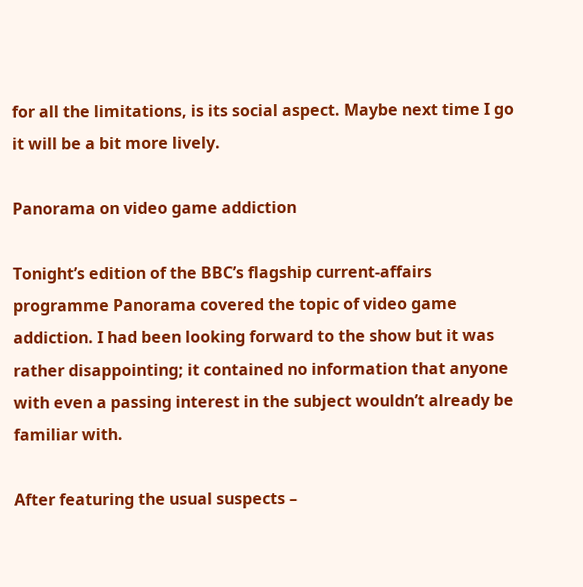for all the limitations, is its social aspect. Maybe next time I go it will be a bit more lively.

Panorama on video game addiction

Tonight’s edition of the BBC’s flagship current-affairs programme Panorama covered the topic of video game addiction. I had been looking forward to the show but it was rather disappointing; it contained no information that anyone with even a passing interest in the subject wouldn’t already be familiar with.

After featuring the usual suspects –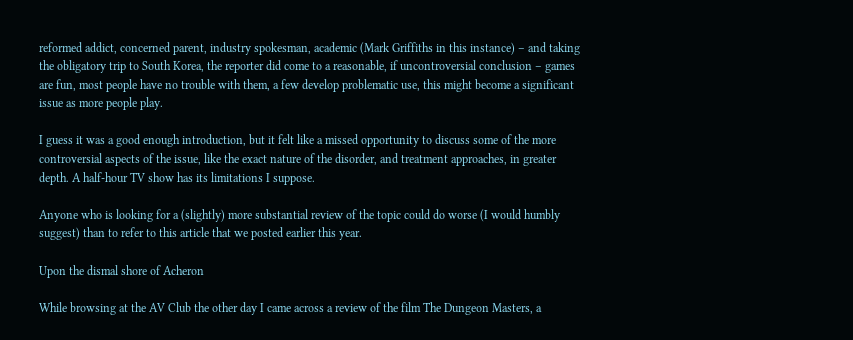reformed addict, concerned parent, industry spokesman, academic (Mark Griffiths in this instance) – and taking the obligatory trip to South Korea, the reporter did come to a reasonable, if uncontroversial conclusion – games are fun, most people have no trouble with them, a few develop problematic use, this might become a significant issue as more people play.

I guess it was a good enough introduction, but it felt like a missed opportunity to discuss some of the more controversial aspects of the issue, like the exact nature of the disorder, and treatment approaches, in greater depth. A half-hour TV show has its limitations I suppose.

Anyone who is looking for a (slightly) more substantial review of the topic could do worse (I would humbly suggest) than to refer to this article that we posted earlier this year.

Upon the dismal shore of Acheron

While browsing at the AV Club the other day I came across a review of the film The Dungeon Masters, a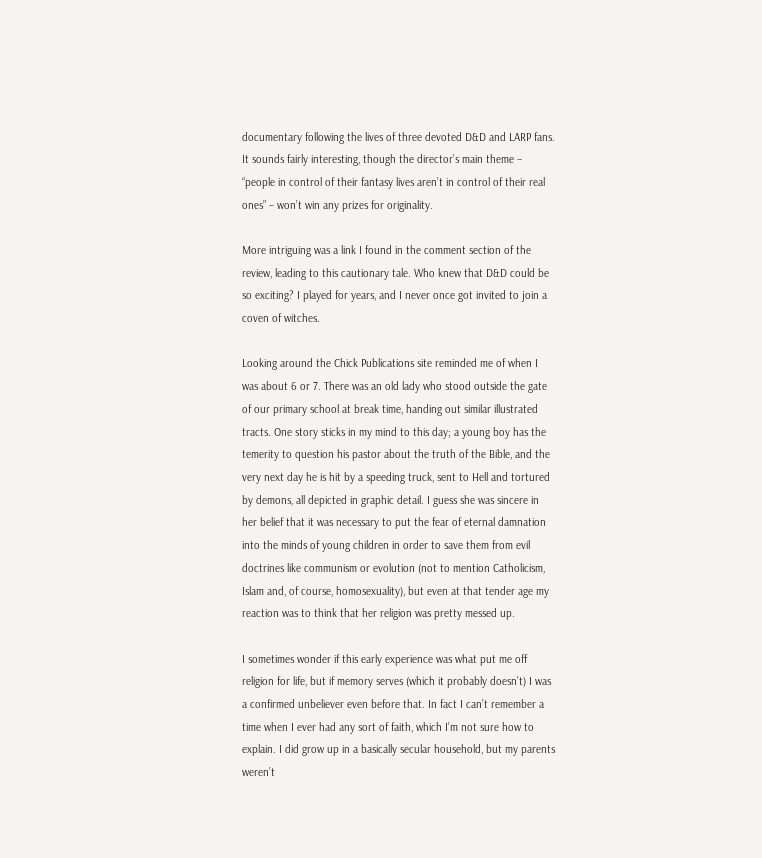documentary following the lives of three devoted D&D and LARP fans. It sounds fairly interesting, though the director’s main theme – “people in control of their fantasy lives aren’t in control of their real ones” – won’t win any prizes for originality.

More intriguing was a link I found in the comment section of the review, leading to this cautionary tale. Who knew that D&D could be so exciting? I played for years, and I never once got invited to join a coven of witches.

Looking around the Chick Publications site reminded me of when I was about 6 or 7. There was an old lady who stood outside the gate of our primary school at break time, handing out similar illustrated tracts. One story sticks in my mind to this day; a young boy has the temerity to question his pastor about the truth of the Bible, and the very next day he is hit by a speeding truck, sent to Hell and tortured by demons, all depicted in graphic detail. I guess she was sincere in her belief that it was necessary to put the fear of eternal damnation into the minds of young children in order to save them from evil doctrines like communism or evolution (not to mention Catholicism, Islam and, of course, homosexuality), but even at that tender age my reaction was to think that her religion was pretty messed up.

I sometimes wonder if this early experience was what put me off religion for life, but if memory serves (which it probably doesn’t) I was a confirmed unbeliever even before that. In fact I can’t remember a time when I ever had any sort of faith, which I’m not sure how to explain. I did grow up in a basically secular household, but my parents weren’t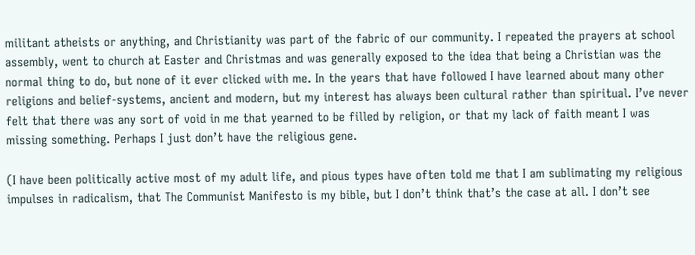militant atheists or anything, and Christianity was part of the fabric of our community. I repeated the prayers at school assembly, went to church at Easter and Christmas and was generally exposed to the idea that being a Christian was the normal thing to do, but none of it ever clicked with me. In the years that have followed I have learned about many other religions and belief-systems, ancient and modern, but my interest has always been cultural rather than spiritual. I’ve never felt that there was any sort of void in me that yearned to be filled by religion, or that my lack of faith meant I was missing something. Perhaps I just don’t have the religious gene.

(I have been politically active most of my adult life, and pious types have often told me that I am sublimating my religious impulses in radicalism, that The Communist Manifesto is my bible, but I don’t think that’s the case at all. I don’t see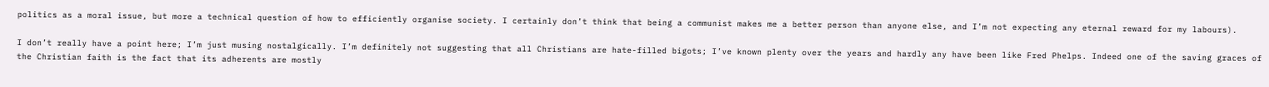politics as a moral issue, but more a technical question of how to efficiently organise society. I certainly don’t think that being a communist makes me a better person than anyone else, and I’m not expecting any eternal reward for my labours).

I don’t really have a point here; I’m just musing nostalgically. I’m definitely not suggesting that all Christians are hate-filled bigots; I’ve known plenty over the years and hardly any have been like Fred Phelps. Indeed one of the saving graces of the Christian faith is the fact that its adherents are mostly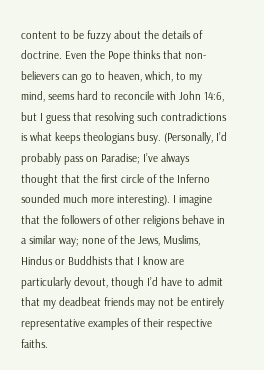content to be fuzzy about the details of doctrine. Even the Pope thinks that non-believers can go to heaven, which, to my mind, seems hard to reconcile with John 14:6, but I guess that resolving such contradictions is what keeps theologians busy. (Personally, I’d probably pass on Paradise; I’ve always thought that the first circle of the Inferno sounded much more interesting). I imagine that the followers of other religions behave in a similar way; none of the Jews, Muslims, Hindus or Buddhists that I know are particularly devout, though I’d have to admit that my deadbeat friends may not be entirely representative examples of their respective faiths.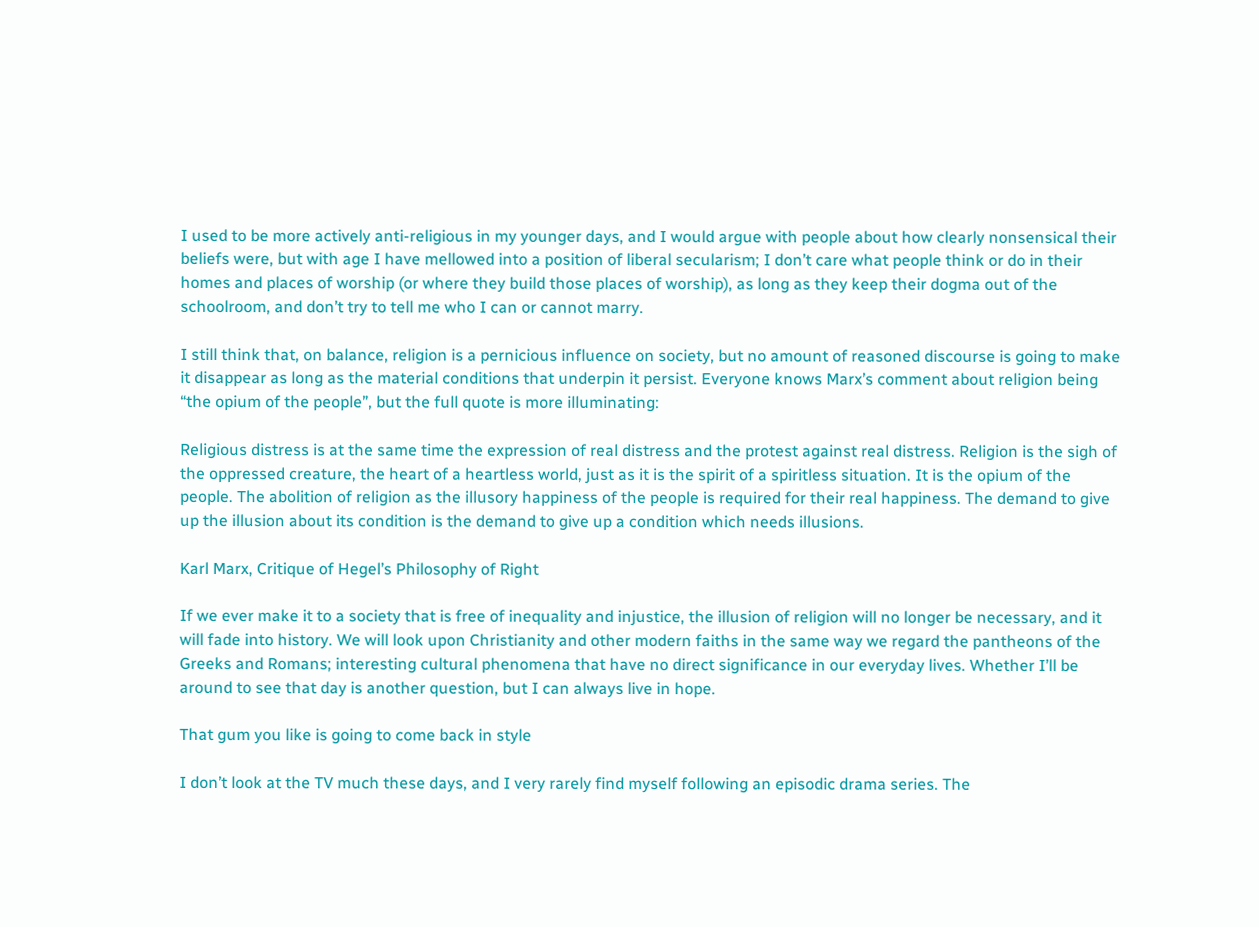I used to be more actively anti-religious in my younger days, and I would argue with people about how clearly nonsensical their beliefs were, but with age I have mellowed into a position of liberal secularism; I don’t care what people think or do in their homes and places of worship (or where they build those places of worship), as long as they keep their dogma out of the schoolroom, and don’t try to tell me who I can or cannot marry.

I still think that, on balance, religion is a pernicious influence on society, but no amount of reasoned discourse is going to make it disappear as long as the material conditions that underpin it persist. Everyone knows Marx’s comment about religion being “the opium of the people”, but the full quote is more illuminating:

Religious distress is at the same time the expression of real distress and the protest against real distress. Religion is the sigh of the oppressed creature, the heart of a heartless world, just as it is the spirit of a spiritless situation. It is the opium of the people. The abolition of religion as the illusory happiness of the people is required for their real happiness. The demand to give up the illusion about its condition is the demand to give up a condition which needs illusions.

Karl Marx, Critique of Hegel’s Philosophy of Right

If we ever make it to a society that is free of inequality and injustice, the illusion of religion will no longer be necessary, and it will fade into history. We will look upon Christianity and other modern faiths in the same way we regard the pantheons of the Greeks and Romans; interesting cultural phenomena that have no direct significance in our everyday lives. Whether I’ll be around to see that day is another question, but I can always live in hope.

That gum you like is going to come back in style

I don’t look at the TV much these days, and I very rarely find myself following an episodic drama series. The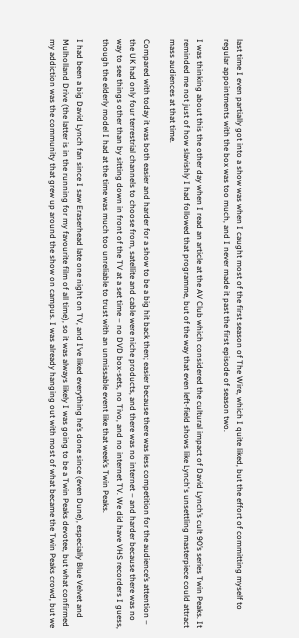last time I even partially got into a show was when I caught most of the first season of The Wire, which I quite liked, but the effort of committing myself to regular appointments with the box was too much, and I never made it past the first episode of season two.

I was thinking about this the other day when I read an article at the AV Club which considered the cultural impact of David Lynch’s cult 90’s series Twin Peaks. It reminded me not just of how slavishly I had followed that programme, but of the way that even left-field shows like Lynch‘s unsettling masterpiece could attract mass audiences at that time.

Compared with today it was both easier and harder for a show to be a big hit back then; easier because there was less competition for the audience’s attention – the UK had only four terrestrial channels to choose from, satellite and cable were niche products, and there was no internet – and harder because there was no way to see things other than by sitting down in front of the TV at a set time – no DVD box-sets, no Tivo, and no internet TV. We did have VHS recorders I guess, though the elderly model I had at the time was much too unreliable to trust with an unmissable event like that week’s Twin Peaks.

I had been a big David Lynch fan since I saw Eraserhead late one night on TV, and I’ve liked everything he’s done since (even Dune), especially Blue Velvet and Mulholland Drive (the latter is in the running for my favourite film of all time), so it was always likely I was going to be a Twin Peaks devotee, but what confirmed my addiction was the community that grew up around the show on campus. I was already hanging out with most of what became the Twin Peaks crowd, but we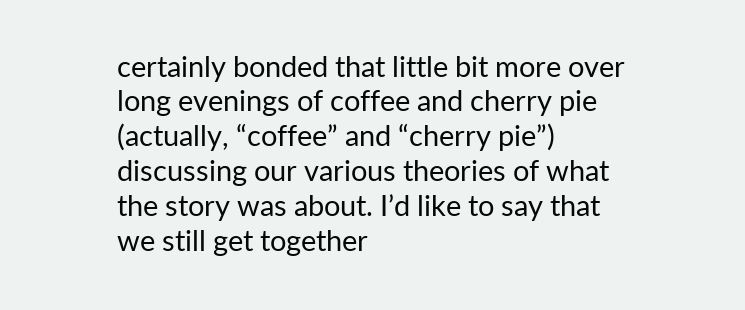certainly bonded that little bit more over long evenings of coffee and cherry pie (actually, “coffee” and “cherry pie”) discussing our various theories of what the story was about. I’d like to say that we still get together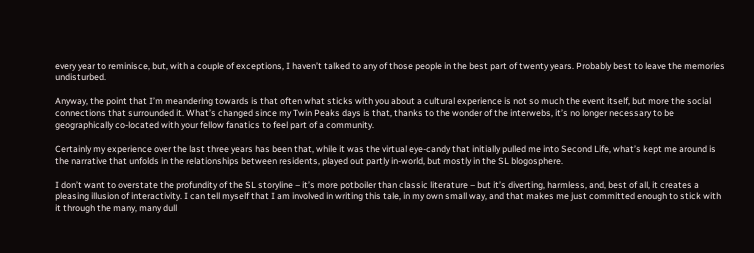every year to reminisce, but, with a couple of exceptions, I haven’t talked to any of those people in the best part of twenty years. Probably best to leave the memories undisturbed.

Anyway, the point that I’m meandering towards is that often what sticks with you about a cultural experience is not so much the event itself, but more the social connections that surrounded it. What’s changed since my Twin Peaks days is that, thanks to the wonder of the interwebs, it’s no longer necessary to be geographically co-located with your fellow fanatics to feel part of a community.

Certainly my experience over the last three years has been that, while it was the virtual eye-candy that initially pulled me into Second Life, what’s kept me around is the narrative that unfolds in the relationships between residents, played out partly in-world, but mostly in the SL blogosphere.

I don’t want to overstate the profundity of the SL storyline – it’s more potboiler than classic literature – but it’s diverting, harmless, and, best of all, it creates a pleasing illusion of interactivity. I can tell myself that I am involved in writing this tale, in my own small way, and that makes me just committed enough to stick with it through the many, many dull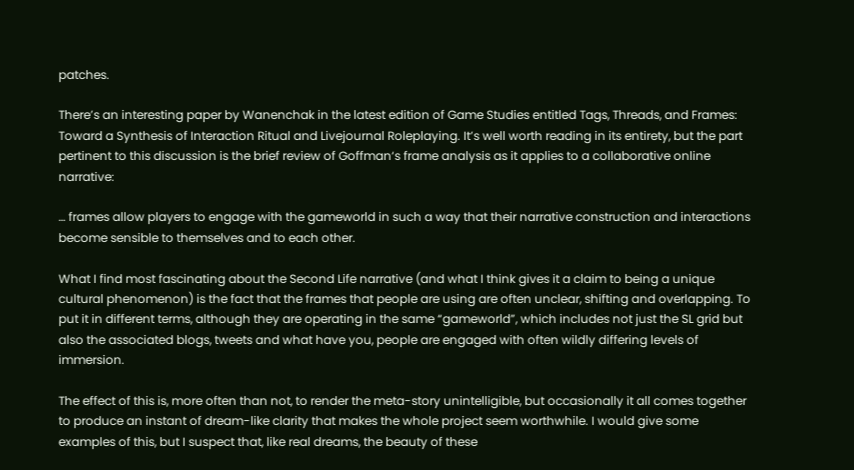patches.

There’s an interesting paper by Wanenchak in the latest edition of Game Studies entitled Tags, Threads, and Frames: Toward a Synthesis of Interaction Ritual and Livejournal Roleplaying. It’s well worth reading in its entirety, but the part pertinent to this discussion is the brief review of Goffman‘s frame analysis as it applies to a collaborative online narrative:

… frames allow players to engage with the gameworld in such a way that their narrative construction and interactions become sensible to themselves and to each other.

What I find most fascinating about the Second Life narrative (and what I think gives it a claim to being a unique cultural phenomenon) is the fact that the frames that people are using are often unclear, shifting and overlapping. To put it in different terms, although they are operating in the same “gameworld”, which includes not just the SL grid but also the associated blogs, tweets and what have you, people are engaged with often wildly differing levels of immersion.

The effect of this is, more often than not, to render the meta-story unintelligible, but occasionally it all comes together to produce an instant of dream-like clarity that makes the whole project seem worthwhile. I would give some examples of this, but I suspect that, like real dreams, the beauty of these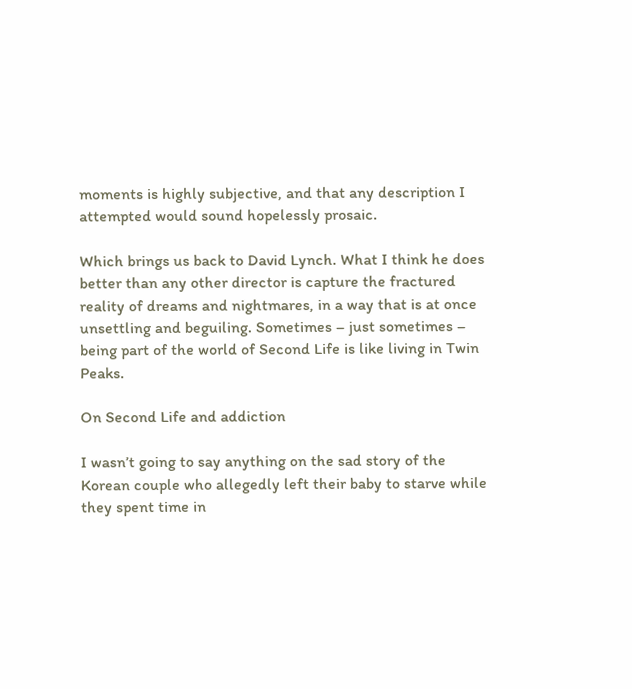moments is highly subjective, and that any description I attempted would sound hopelessly prosaic.

Which brings us back to David Lynch. What I think he does better than any other director is capture the fractured reality of dreams and nightmares, in a way that is at once unsettling and beguiling. Sometimes – just sometimes – being part of the world of Second Life is like living in Twin Peaks.

On Second Life and addiction

I wasn’t going to say anything on the sad story of the Korean couple who allegedly left their baby to starve while they spent time in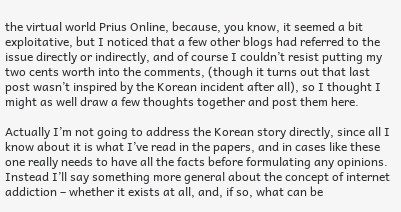the virtual world Prius Online, because, you know, it seemed a bit exploitative, but I noticed that a few other blogs had referred to the issue directly or indirectly, and of course I couldn’t resist putting my two cents worth into the comments, (though it turns out that last post wasn’t inspired by the Korean incident after all), so I thought I might as well draw a few thoughts together and post them here.

Actually I’m not going to address the Korean story directly, since all I know about it is what I’ve read in the papers, and in cases like these one really needs to have all the facts before formulating any opinions. Instead I’ll say something more general about the concept of internet addiction – whether it exists at all, and, if so, what can be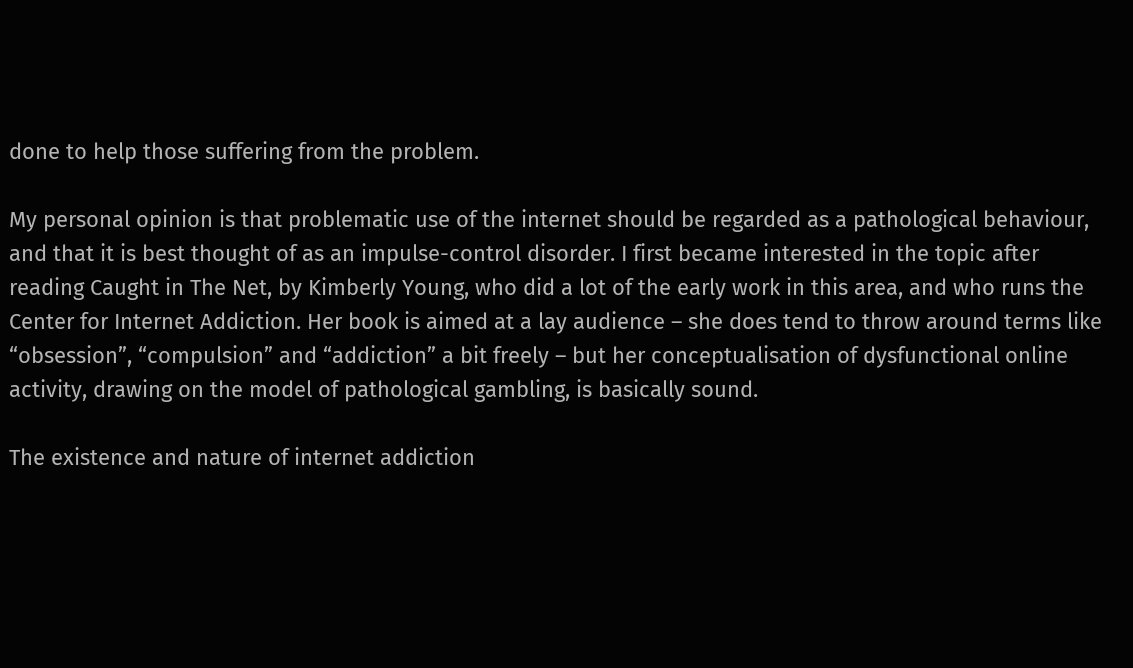done to help those suffering from the problem.

My personal opinion is that problematic use of the internet should be regarded as a pathological behaviour, and that it is best thought of as an impulse-control disorder. I first became interested in the topic after reading Caught in The Net, by Kimberly Young, who did a lot of the early work in this area, and who runs the Center for Internet Addiction. Her book is aimed at a lay audience – she does tend to throw around terms like “obsession”, “compulsion” and “addiction” a bit freely – but her conceptualisation of dysfunctional online activity, drawing on the model of pathological gambling, is basically sound.

The existence and nature of internet addiction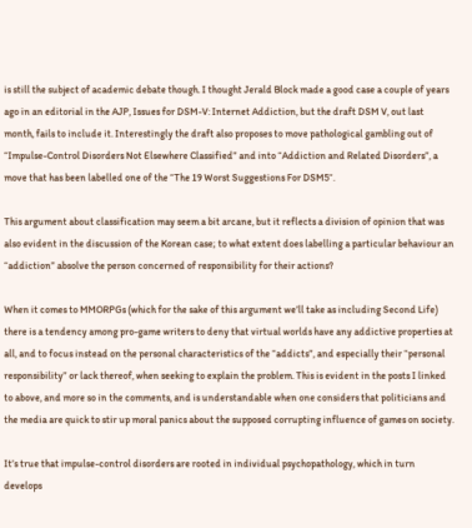is still the subject of academic debate though. I thought Jerald Block made a good case a couple of years ago in an editorial in the AJP, Issues for DSM-V: Internet Addiction, but the draft DSM V, out last month, fails to include it. Interestingly the draft also proposes to move pathological gambling out of “Impulse-Control Disorders Not Elsewhere Classified” and into “Addiction and Related Disorders”, a move that has been labelled one of the “The 19 Worst Suggestions For DSM5“.

This argument about classification may seem a bit arcane, but it reflects a division of opinion that was also evident in the discussion of the Korean case; to what extent does labelling a particular behaviour an “addiction” absolve the person concerned of responsibility for their actions?

When it comes to MMORPGs (which for the sake of this argument we’ll take as including Second Life) there is a tendency among pro-game writers to deny that virtual worlds have any addictive properties at all, and to focus instead on the personal characteristics of the “addicts”, and especially their “personal responsibility” or lack thereof, when seeking to explain the problem. This is evident in the posts I linked to above, and more so in the comments, and is understandable when one considers that politicians and the media are quick to stir up moral panics about the supposed corrupting influence of games on society.

It’s true that impulse-control disorders are rooted in individual psychopathology, which in turn develops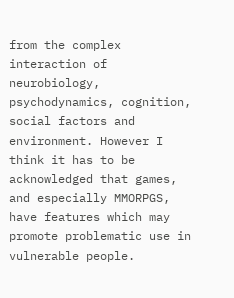from the complex interaction of neurobiology, psychodynamics, cognition, social factors and environment. However I think it has to be acknowledged that games, and especially MMORPGS, have features which may promote problematic use in vulnerable people.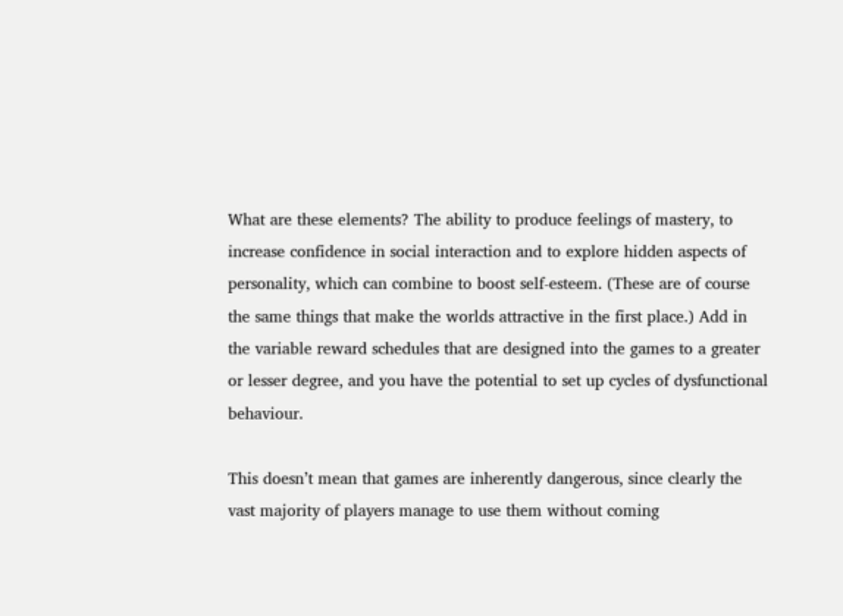What are these elements? The ability to produce feelings of mastery, to increase confidence in social interaction and to explore hidden aspects of personality, which can combine to boost self-esteem. (These are of course the same things that make the worlds attractive in the first place.) Add in the variable reward schedules that are designed into the games to a greater or lesser degree, and you have the potential to set up cycles of dysfunctional behaviour.

This doesn’t mean that games are inherently dangerous, since clearly the vast majority of players manage to use them without coming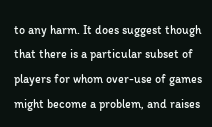to any harm. It does suggest though that there is a particular subset of players for whom over-use of games might become a problem, and raises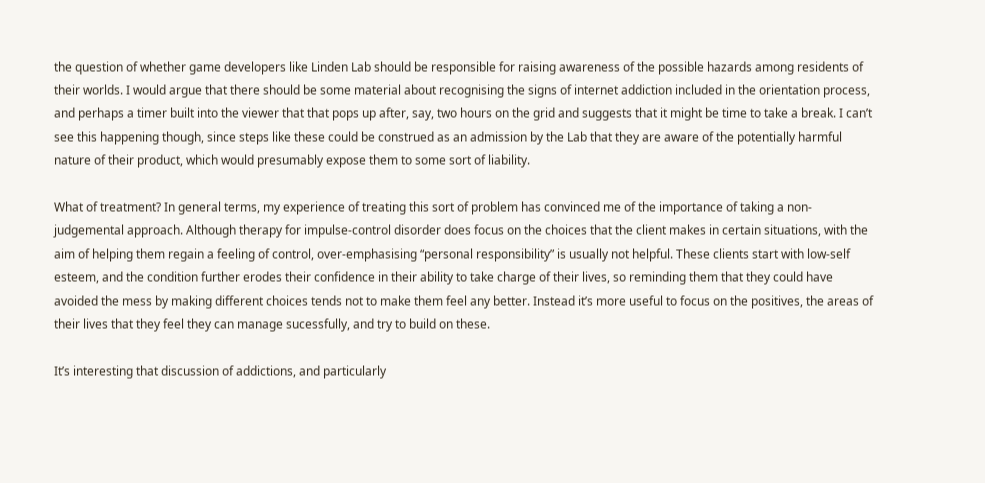the question of whether game developers like Linden Lab should be responsible for raising awareness of the possible hazards among residents of their worlds. I would argue that there should be some material about recognising the signs of internet addiction included in the orientation process, and perhaps a timer built into the viewer that that pops up after, say, two hours on the grid and suggests that it might be time to take a break. I can’t see this happening though, since steps like these could be construed as an admission by the Lab that they are aware of the potentially harmful nature of their product, which would presumably expose them to some sort of liability.

What of treatment? In general terms, my experience of treating this sort of problem has convinced me of the importance of taking a non-judgemental approach. Although therapy for impulse-control disorder does focus on the choices that the client makes in certain situations, with the aim of helping them regain a feeling of control, over-emphasising “personal responsibility” is usually not helpful. These clients start with low-self esteem, and the condition further erodes their confidence in their ability to take charge of their lives, so reminding them that they could have avoided the mess by making different choices tends not to make them feel any better. Instead it’s more useful to focus on the positives, the areas of their lives that they feel they can manage sucessfully, and try to build on these.

It’s interesting that discussion of addictions, and particularly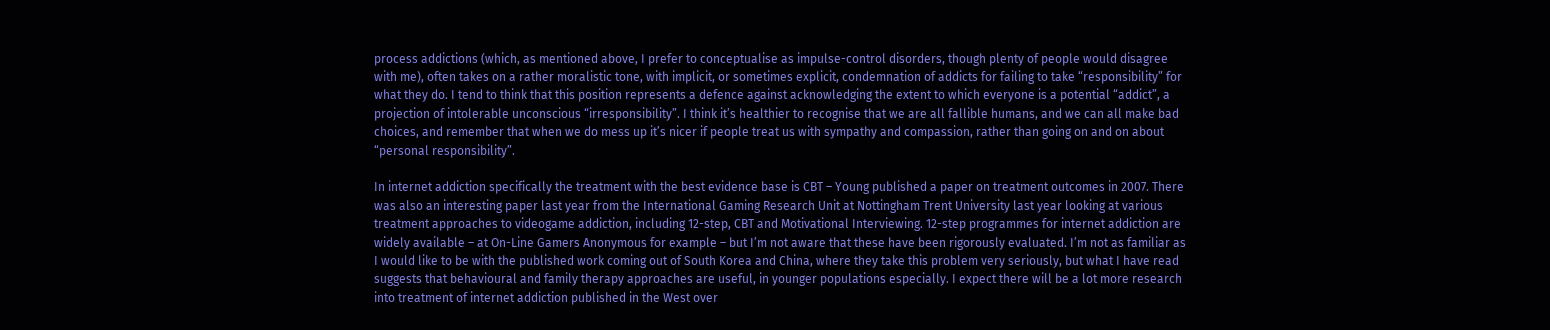process addictions (which, as mentioned above, I prefer to conceptualise as impulse-control disorders, though plenty of people would disagree with me), often takes on a rather moralistic tone, with implicit, or sometimes explicit, condemnation of addicts for failing to take “responsibility” for what they do. I tend to think that this position represents a defence against acknowledging the extent to which everyone is a potential “addict”, a projection of intolerable unconscious “irresponsibility”. I think it’s healthier to recognise that we are all fallible humans, and we can all make bad choices, and remember that when we do mess up it’s nicer if people treat us with sympathy and compassion, rather than going on and on about “personal responsibility”.

In internet addiction specifically the treatment with the best evidence base is CBT – Young published a paper on treatment outcomes in 2007. There was also an interesting paper last year from the International Gaming Research Unit at Nottingham Trent University last year looking at various treatment approaches to videogame addiction, including 12-step, CBT and Motivational Interviewing. 12-step programmes for internet addiction are widely available – at On-Line Gamers Anonymous for example – but I’m not aware that these have been rigorously evaluated. I’m not as familiar as I would like to be with the published work coming out of South Korea and China, where they take this problem very seriously, but what I have read suggests that behavioural and family therapy approaches are useful, in younger populations especially. I expect there will be a lot more research into treatment of internet addiction published in the West over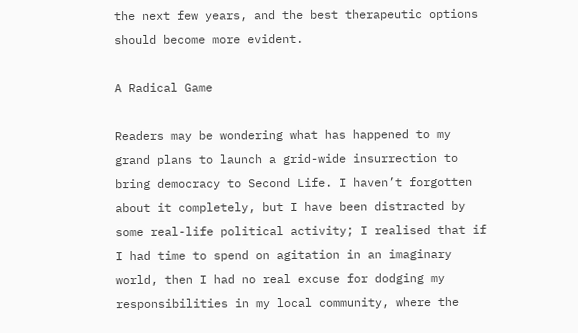the next few years, and the best therapeutic options should become more evident.

A Radical Game

Readers may be wondering what has happened to my grand plans to launch a grid-wide insurrection to bring democracy to Second Life. I haven’t forgotten about it completely, but I have been distracted by some real-life political activity; I realised that if I had time to spend on agitation in an imaginary world, then I had no real excuse for dodging my responsibilities in my local community, where the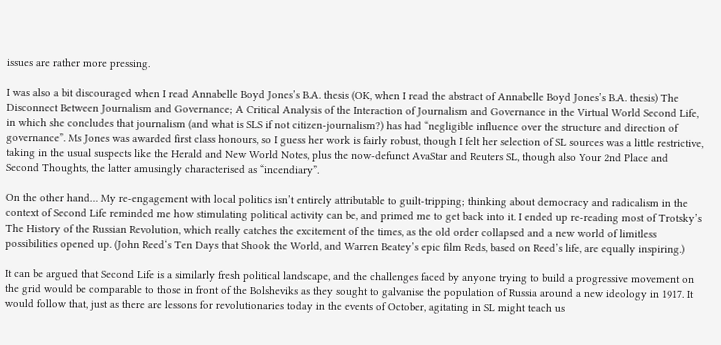issues are rather more pressing.

I was also a bit discouraged when I read Annabelle Boyd Jones’s B.A. thesis (OK, when I read the abstract of Annabelle Boyd Jones’s B.A. thesis) The Disconnect Between Journalism and Governance; A Critical Analysis of the Interaction of Journalism and Governance in the Virtual World Second Life, in which she concludes that journalism (and what is SLS if not citizen-journalism?) has had “negligible influence over the structure and direction of governance”. Ms Jones was awarded first class honours, so I guess her work is fairly robust, though I felt her selection of SL sources was a little restrictive, taking in the usual suspects like the Herald and New World Notes, plus the now-defunct AvaStar and Reuters SL, though also Your 2nd Place and Second Thoughts, the latter amusingly characterised as “incendiary”.

On the other hand… My re-engagement with local politics isn’t entirely attributable to guilt-tripping; thinking about democracy and radicalism in the context of Second Life reminded me how stimulating political activity can be, and primed me to get back into it. I ended up re-reading most of Trotsky’s The History of the Russian Revolution, which really catches the excitement of the times, as the old order collapsed and a new world of limitless possibilities opened up. (John Reed‘s Ten Days that Shook the World, and Warren Beatey’s epic film Reds, based on Reed’s life, are equally inspiring.)

It can be argued that Second Life is a similarly fresh political landscape, and the challenges faced by anyone trying to build a progressive movement on the grid would be comparable to those in front of the Bolsheviks as they sought to galvanise the population of Russia around a new ideology in 1917. It would follow that, just as there are lessons for revolutionaries today in the events of October, agitating in SL might teach us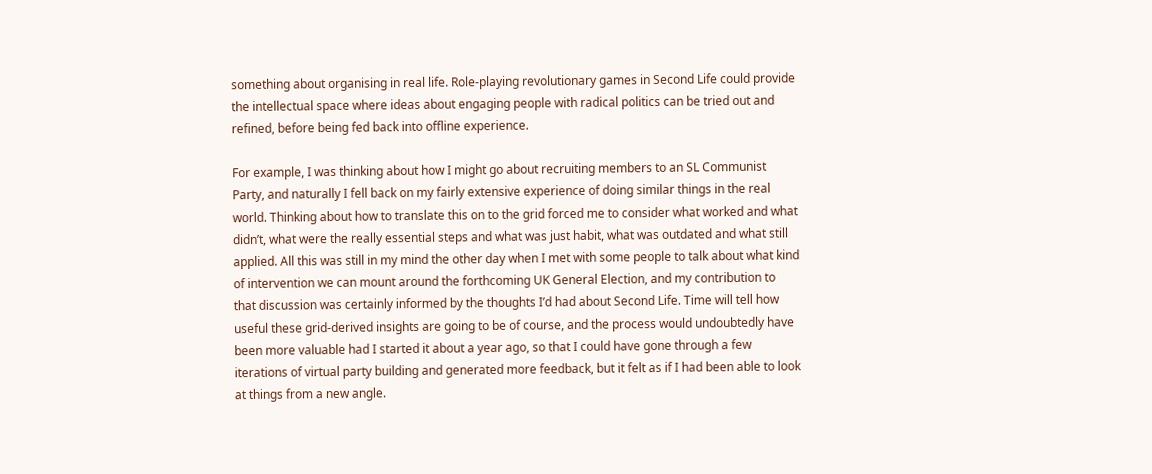something about organising in real life. Role-playing revolutionary games in Second Life could provide the intellectual space where ideas about engaging people with radical politics can be tried out and refined, before being fed back into offline experience.

For example, I was thinking about how I might go about recruiting members to an SL Communist Party, and naturally I fell back on my fairly extensive experience of doing similar things in the real world. Thinking about how to translate this on to the grid forced me to consider what worked and what didn’t, what were the really essential steps and what was just habit, what was outdated and what still applied. All this was still in my mind the other day when I met with some people to talk about what kind of intervention we can mount around the forthcoming UK General Election, and my contribution to that discussion was certainly informed by the thoughts I’d had about Second Life. Time will tell how useful these grid-derived insights are going to be of course, and the process would undoubtedly have been more valuable had I started it about a year ago, so that I could have gone through a few iterations of virtual party building and generated more feedback, but it felt as if I had been able to look at things from a new angle.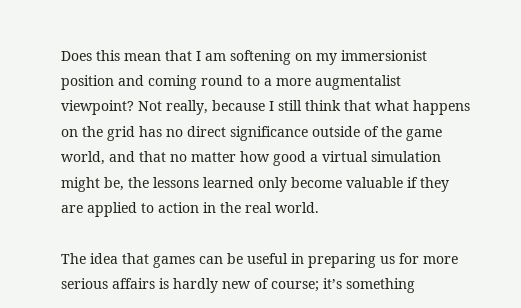Does this mean that I am softening on my immersionist position and coming round to a more augmentalist viewpoint? Not really, because I still think that what happens on the grid has no direct significance outside of the game world, and that no matter how good a virtual simulation might be, the lessons learned only become valuable if they are applied to action in the real world.

The idea that games can be useful in preparing us for more serious affairs is hardly new of course; it’s something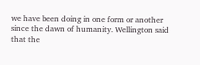we have been doing in one form or another since the dawn of humanity. Wellington said that the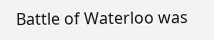Battle of Waterloo was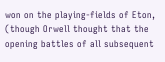won on the playing-fields of Eton, (though Orwell thought that the opening battles of all subsequent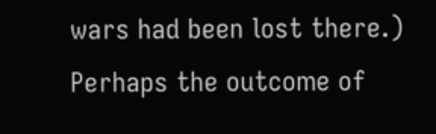wars had been lost there.) Perhaps the outcome of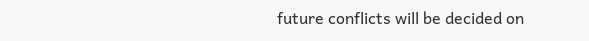future conflicts will be decided on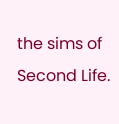the sims of Second Life.